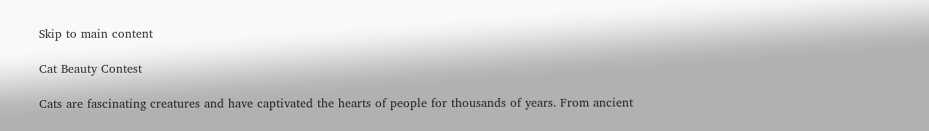Skip to main content

Cat Beauty Contest

Cats are fascinating creatures and have captivated the hearts of people for thousands of years. From ancient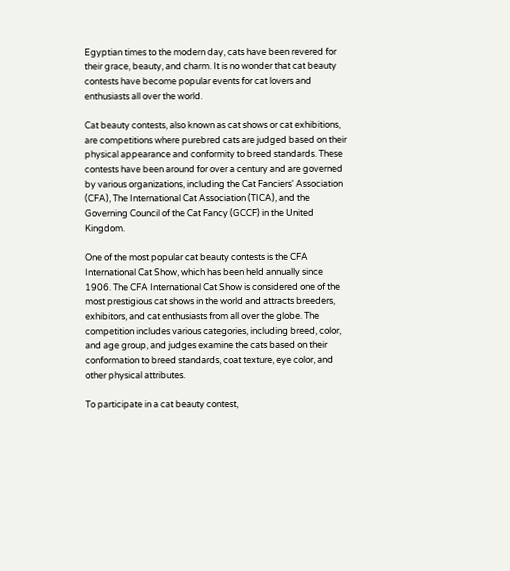Egyptian times to the modern day, cats have been revered for their grace, beauty, and charm. It is no wonder that cat beauty contests have become popular events for cat lovers and enthusiasts all over the world.

Cat beauty contests, also known as cat shows or cat exhibitions, are competitions where purebred cats are judged based on their physical appearance and conformity to breed standards. These contests have been around for over a century and are governed by various organizations, including the Cat Fanciers' Association (CFA), The International Cat Association (TICA), and the Governing Council of the Cat Fancy (GCCF) in the United Kingdom.

One of the most popular cat beauty contests is the CFA International Cat Show, which has been held annually since 1906. The CFA International Cat Show is considered one of the most prestigious cat shows in the world and attracts breeders, exhibitors, and cat enthusiasts from all over the globe. The competition includes various categories, including breed, color, and age group, and judges examine the cats based on their conformation to breed standards, coat texture, eye color, and other physical attributes.

To participate in a cat beauty contest,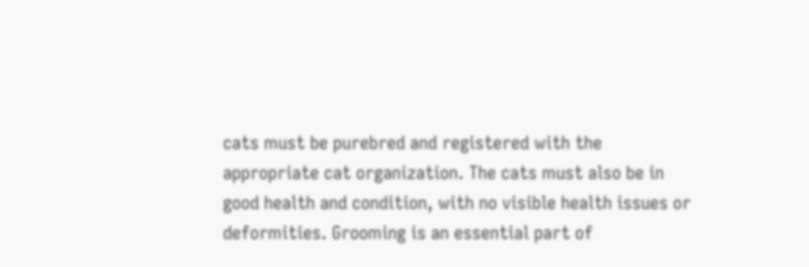cats must be purebred and registered with the appropriate cat organization. The cats must also be in good health and condition, with no visible health issues or deformities. Grooming is an essential part of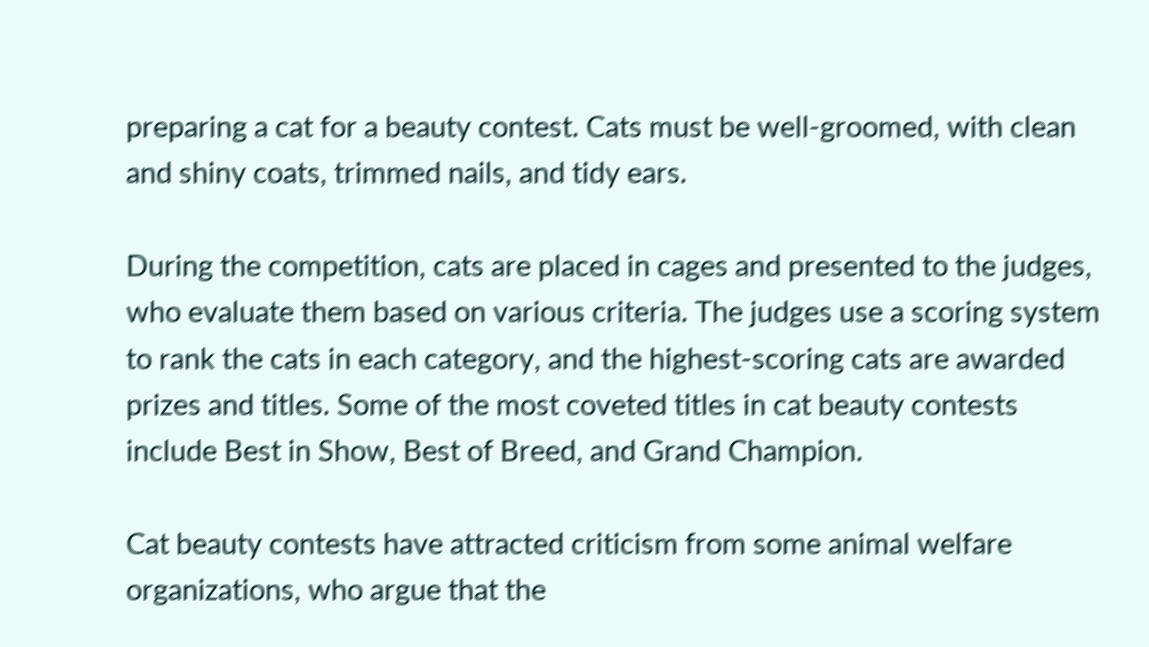preparing a cat for a beauty contest. Cats must be well-groomed, with clean and shiny coats, trimmed nails, and tidy ears.

During the competition, cats are placed in cages and presented to the judges, who evaluate them based on various criteria. The judges use a scoring system to rank the cats in each category, and the highest-scoring cats are awarded prizes and titles. Some of the most coveted titles in cat beauty contests include Best in Show, Best of Breed, and Grand Champion.

Cat beauty contests have attracted criticism from some animal welfare organizations, who argue that the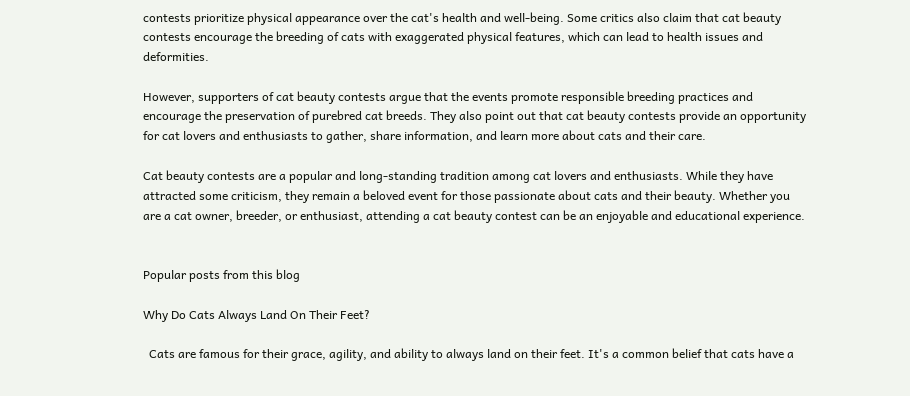contests prioritize physical appearance over the cat's health and well-being. Some critics also claim that cat beauty contests encourage the breeding of cats with exaggerated physical features, which can lead to health issues and deformities.

However, supporters of cat beauty contests argue that the events promote responsible breeding practices and encourage the preservation of purebred cat breeds. They also point out that cat beauty contests provide an opportunity for cat lovers and enthusiasts to gather, share information, and learn more about cats and their care.

Cat beauty contests are a popular and long-standing tradition among cat lovers and enthusiasts. While they have attracted some criticism, they remain a beloved event for those passionate about cats and their beauty. Whether you are a cat owner, breeder, or enthusiast, attending a cat beauty contest can be an enjoyable and educational experience.


Popular posts from this blog

Why Do Cats Always Land On Their Feet?

  Cats are famous for their grace, agility, and ability to always land on their feet. It's a common belief that cats have a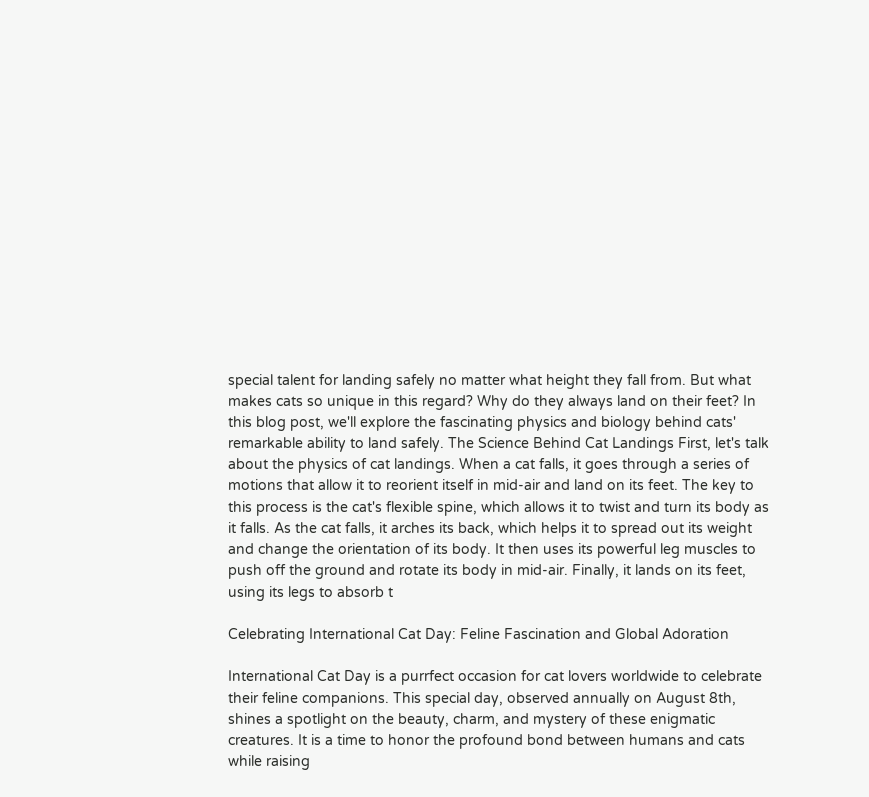special talent for landing safely no matter what height they fall from. But what makes cats so unique in this regard? Why do they always land on their feet? In this blog post, we'll explore the fascinating physics and biology behind cats' remarkable ability to land safely. The Science Behind Cat Landings First, let's talk about the physics of cat landings. When a cat falls, it goes through a series of motions that allow it to reorient itself in mid-air and land on its feet. The key to this process is the cat's flexible spine, which allows it to twist and turn its body as it falls. As the cat falls, it arches its back, which helps it to spread out its weight and change the orientation of its body. It then uses its powerful leg muscles to push off the ground and rotate its body in mid-air. Finally, it lands on its feet, using its legs to absorb t

Celebrating International Cat Day: Feline Fascination and Global Adoration

International Cat Day is a purrfect occasion for cat lovers worldwide to celebrate their feline companions. This special day, observed annually on August 8th, shines a spotlight on the beauty, charm, and mystery of these enigmatic creatures. It is a time to honor the profound bond between humans and cats while raising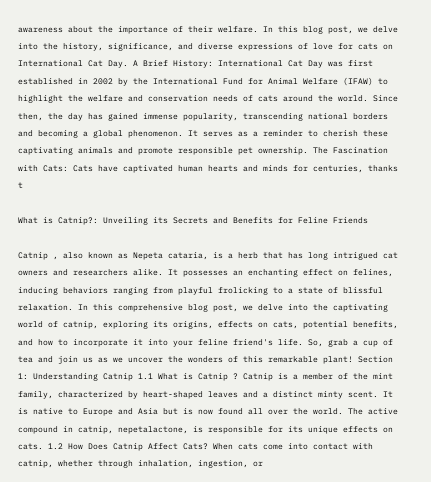awareness about the importance of their welfare. In this blog post, we delve into the history, significance, and diverse expressions of love for cats on International Cat Day. A Brief History: International Cat Day was first established in 2002 by the International Fund for Animal Welfare (IFAW) to highlight the welfare and conservation needs of cats around the world. Since then, the day has gained immense popularity, transcending national borders and becoming a global phenomenon. It serves as a reminder to cherish these captivating animals and promote responsible pet ownership. The Fascination with Cats: Cats have captivated human hearts and minds for centuries, thanks t

What is Catnip?: Unveiling its Secrets and Benefits for Feline Friends

Catnip , also known as Nepeta cataria, is a herb that has long intrigued cat owners and researchers alike. It possesses an enchanting effect on felines, inducing behaviors ranging from playful frolicking to a state of blissful relaxation. In this comprehensive blog post, we delve into the captivating world of catnip, exploring its origins, effects on cats, potential benefits, and how to incorporate it into your feline friend's life. So, grab a cup of tea and join us as we uncover the wonders of this remarkable plant! Section 1: Understanding Catnip 1.1 What is Catnip ? Catnip is a member of the mint family, characterized by heart-shaped leaves and a distinct minty scent. It is native to Europe and Asia but is now found all over the world. The active compound in catnip, nepetalactone, is responsible for its unique effects on cats. 1.2 How Does Catnip Affect Cats? When cats come into contact with catnip, whether through inhalation, ingestion, or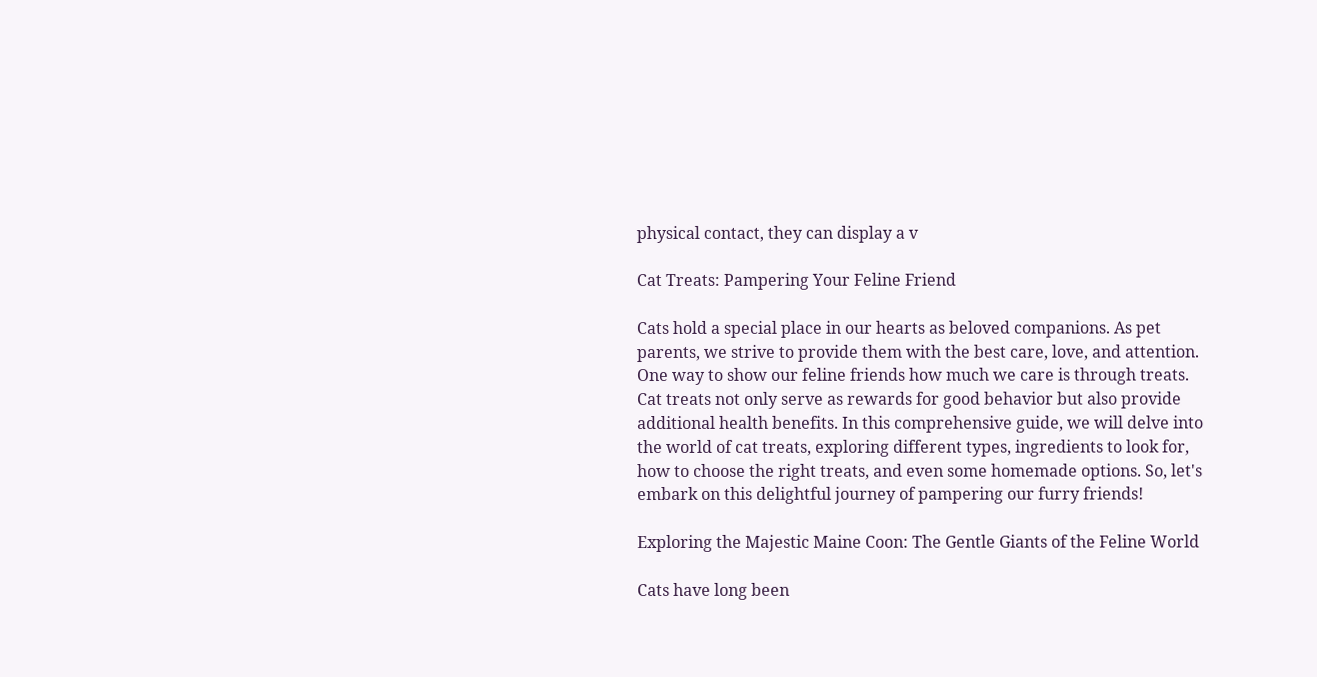physical contact, they can display a v

Cat Treats: Pampering Your Feline Friend

Cats hold a special place in our hearts as beloved companions. As pet parents, we strive to provide them with the best care, love, and attention. One way to show our feline friends how much we care is through treats. Cat treats not only serve as rewards for good behavior but also provide additional health benefits. In this comprehensive guide, we will delve into the world of cat treats, exploring different types, ingredients to look for, how to choose the right treats, and even some homemade options. So, let's embark on this delightful journey of pampering our furry friends!

Exploring the Majestic Maine Coon: The Gentle Giants of the Feline World

Cats have long been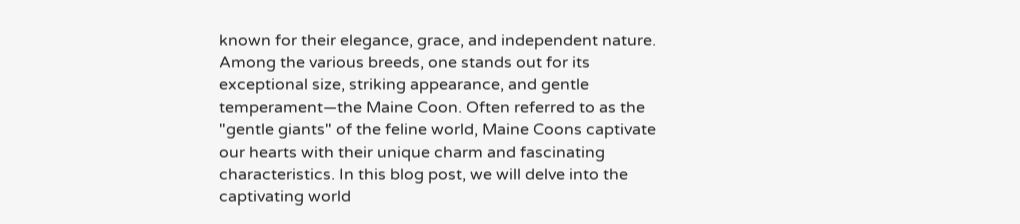known for their elegance, grace, and independent nature. Among the various breeds, one stands out for its exceptional size, striking appearance, and gentle temperament—the Maine Coon. Often referred to as the "gentle giants" of the feline world, Maine Coons captivate our hearts with their unique charm and fascinating characteristics. In this blog post, we will delve into the captivating world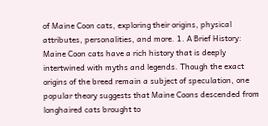of Maine Coon cats, exploring their origins, physical attributes, personalities, and more. 1. A Brief History: Maine Coon cats have a rich history that is deeply intertwined with myths and legends. Though the exact origins of the breed remain a subject of speculation, one popular theory suggests that Maine Coons descended from longhaired cats brought to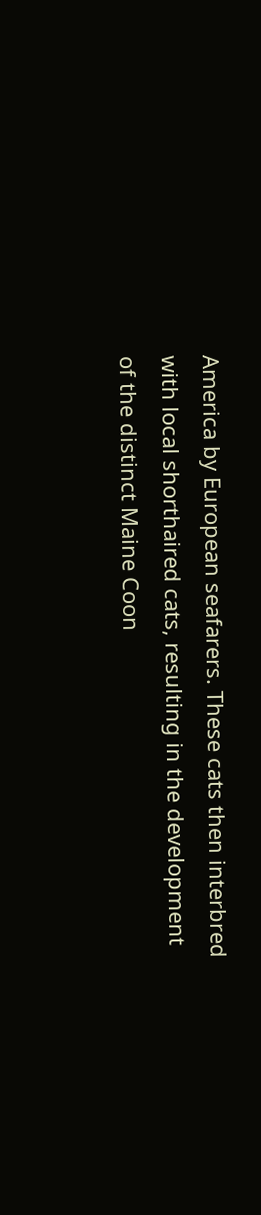America by European seafarers. These cats then interbred with local shorthaired cats, resulting in the development of the distinct Maine Coon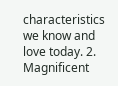characteristics we know and love today. 2. Magnificent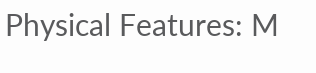Physical Features: M